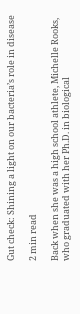Gut check: Shining a light on our bacteria’s role in disease

2 min read

Back when she was a high school athlete, Michelle Rooks, who graduated with her Ph.D. in biological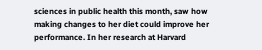sciences in public health this month, saw how making changes to her diet could improve her performance. In her research at Harvard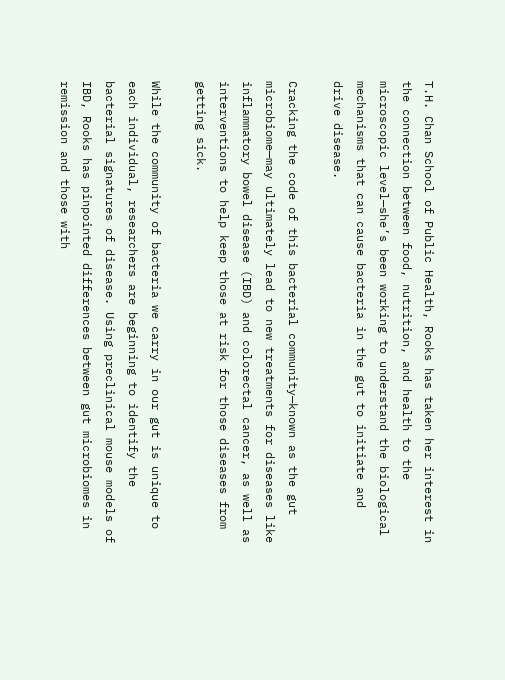T.H. Chan School of Public Health, Rooks has taken her interest in the connection between food, nutrition, and health to the microscopic level—she’s been working to understand the biological mechanisms that can cause bacteria in the gut to initiate and drive disease.

Cracking the code of this bacterial community—known as the gut microbiome—may ultimately lead to new treatments for diseases like inflammatory bowel disease (IBD) and colorectal cancer, as well as interventions to help keep those at risk for those diseases from getting sick.

While the community of bacteria we carry in our gut is unique to each individual, researchers are beginning to identify the bacterial signatures of disease. Using preclinical mouse models of IBD, Rooks has pinpointed differences between gut microbiomes in remission and those with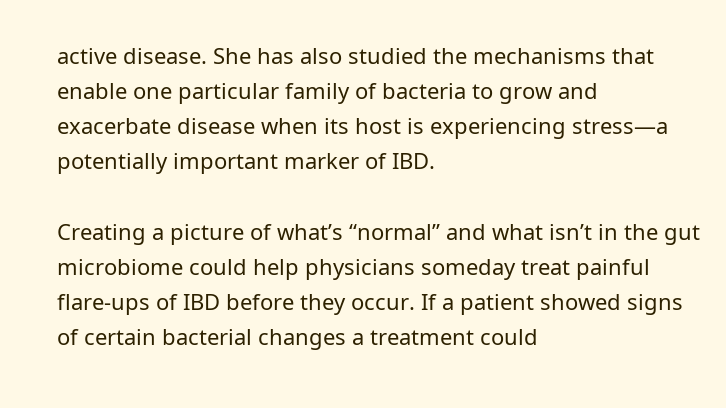active disease. She has also studied the mechanisms that enable one particular family of bacteria to grow and exacerbate disease when its host is experiencing stress—a potentially important marker of IBD.

Creating a picture of what’s “normal” and what isn’t in the gut microbiome could help physicians someday treat painful flare-ups of IBD before they occur. If a patient showed signs of certain bacterial changes a treatment could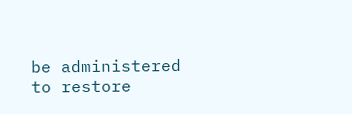be administered to restore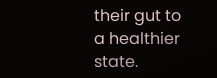their gut to a healthier state.